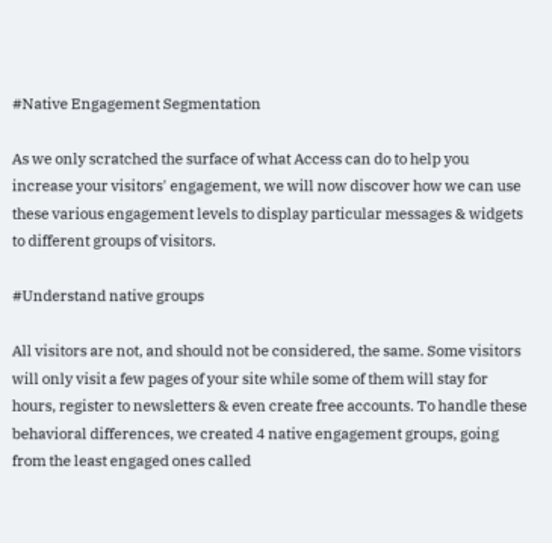#Native Engagement Segmentation

As we only scratched the surface of what Access can do to help you increase your visitors' engagement, we will now discover how we can use these various engagement levels to display particular messages & widgets to different groups of visitors.

#Understand native groups

All visitors are not, and should not be considered, the same. Some visitors will only visit a few pages of your site while some of them will stay for hours, register to newsletters & even create free accounts. To handle these behavioral differences, we created 4 native engagement groups, going from the least engaged ones called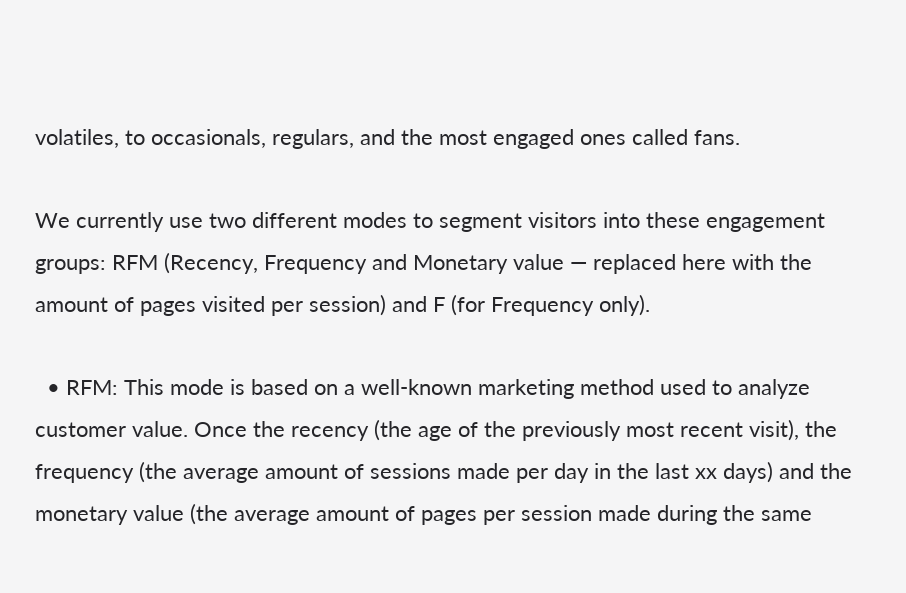volatiles, to occasionals, regulars, and the most engaged ones called fans.

We currently use two different modes to segment visitors into these engagement groups: RFM (Recency, Frequency and Monetary value — replaced here with the amount of pages visited per session) and F (for Frequency only).

  • RFM: This mode is based on a well-known marketing method used to analyze customer value. Once the recency (the age of the previously most recent visit), the frequency (the average amount of sessions made per day in the last xx days) and the monetary value (the average amount of pages per session made during the same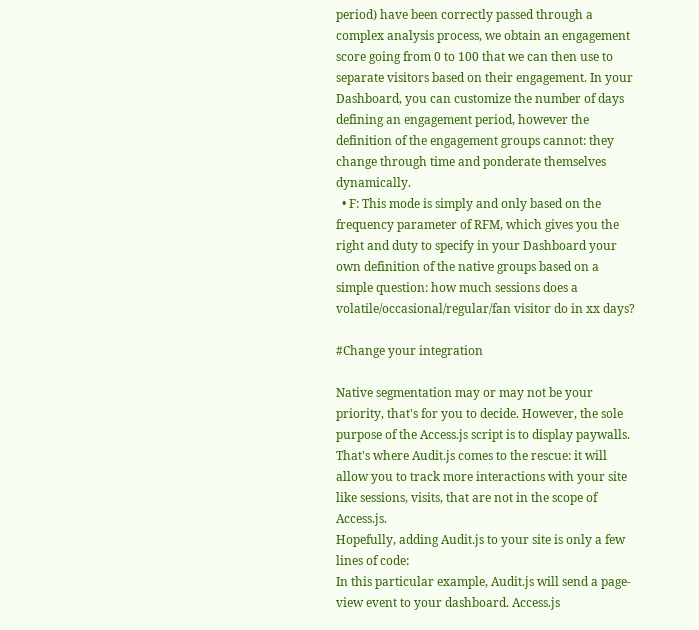period) have been correctly passed through a complex analysis process, we obtain an engagement score going from 0 to 100 that we can then use to separate visitors based on their engagement. In your Dashboard, you can customize the number of days defining an engagement period, however the definition of the engagement groups cannot: they change through time and ponderate themselves dynamically.
  • F: This mode is simply and only based on the frequency parameter of RFM, which gives you the right and duty to specify in your Dashboard your own definition of the native groups based on a simple question: how much sessions does a volatile/occasional/regular/fan visitor do in xx days?

#Change your integration

Native segmentation may or may not be your priority, that's for you to decide. However, the sole purpose of the Access.js script is to display paywalls. That's where Audit.js comes to the rescue: it will allow you to track more interactions with your site like sessions, visits, that are not in the scope of Access.js.
Hopefully, adding Audit.js to your site is only a few lines of code:
In this particular example, Audit.js will send a page-view event to your dashboard. Access.js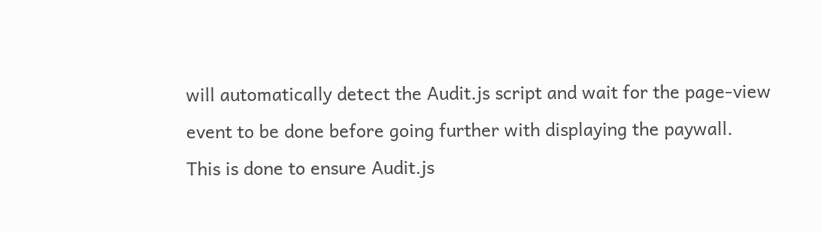will automatically detect the Audit.js script and wait for the page-view event to be done before going further with displaying the paywall. This is done to ensure Audit.js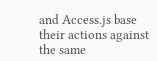and Access.js base their actions against the same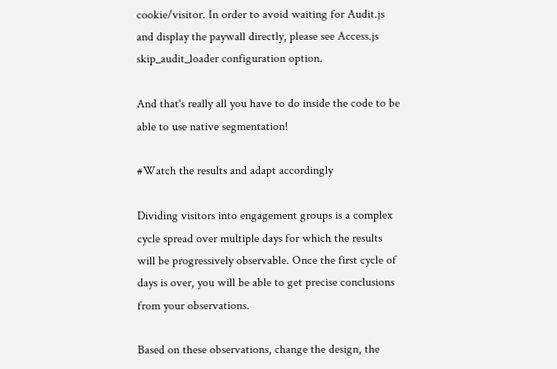cookie/visitor. In order to avoid waiting for Audit.js and display the paywall directly, please see Access.js skip_audit_loader configuration option.

And that's really all you have to do inside the code to be able to use native segmentation!

#Watch the results and adapt accordingly

Dividing visitors into engagement groups is a complex cycle spread over multiple days for which the results will be progressively observable. Once the first cycle of days is over, you will be able to get precise conclusions from your observations.

Based on these observations, change the design, the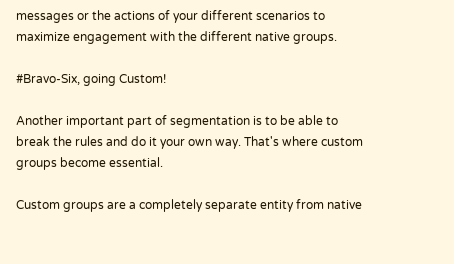messages or the actions of your different scenarios to maximize engagement with the different native groups.

#Bravo-Six, going Custom!

Another important part of segmentation is to be able to break the rules and do it your own way. That's where custom groups become essential.

Custom groups are a completely separate entity from native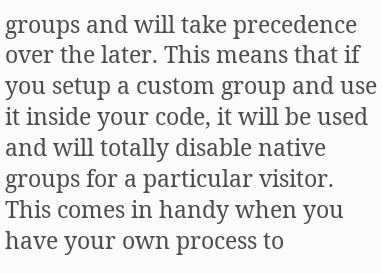groups and will take precedence over the later. This means that if you setup a custom group and use it inside your code, it will be used and will totally disable native groups for a particular visitor. This comes in handy when you have your own process to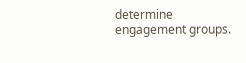determine engagement groups.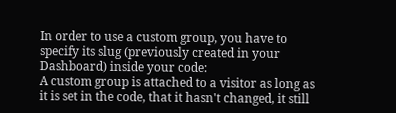In order to use a custom group, you have to specify its slug (previously created in your Dashboard) inside your code:
A custom group is attached to a visitor as long as it is set in the code, that it hasn't changed, it still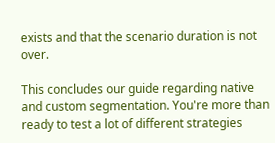exists and that the scenario duration is not over.

This concludes our guide regarding native and custom segmentation. You're more than ready to test a lot of different strategies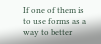If one of them is to use forms as a way to better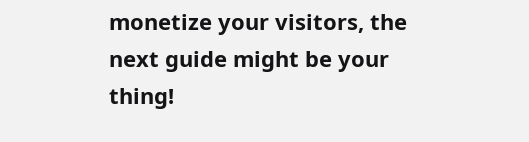monetize your visitors, the next guide might be your thing!